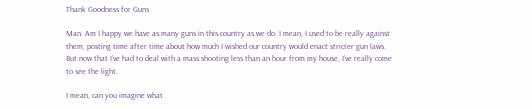Thank Goodness for Guns

Man. Am I happy we have as many guns in this country as we do. I mean, I used to be really against them, posting time after time about how much I wished our country would enact stricter gun laws. But now that I’ve had to deal with a mass shooting less than an hour from my house, I’ve really come to see the light.

I mean, can you imagine what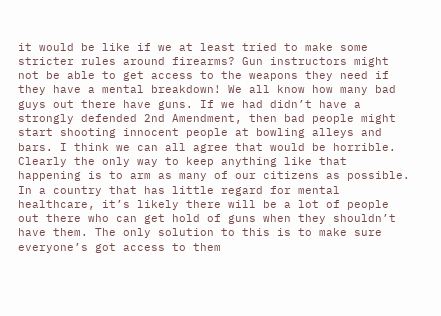it would be like if we at least tried to make some stricter rules around firearms? Gun instructors might not be able to get access to the weapons they need if they have a mental breakdown! We all know how many bad guys out there have guns. If we had didn’t have a strongly defended 2nd Amendment, then bad people might start shooting innocent people at bowling alleys and bars. I think we can all agree that would be horrible. Clearly the only way to keep anything like that happening is to arm as many of our citizens as possible. In a country that has little regard for mental healthcare, it’s likely there will be a lot of people out there who can get hold of guns when they shouldn’t have them. The only solution to this is to make sure everyone’s got access to them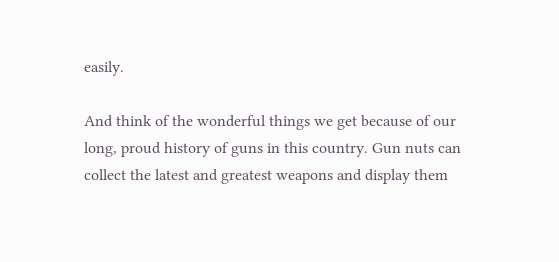easily.

And think of the wonderful things we get because of our long, proud history of guns in this country. Gun nuts can collect the latest and greatest weapons and display them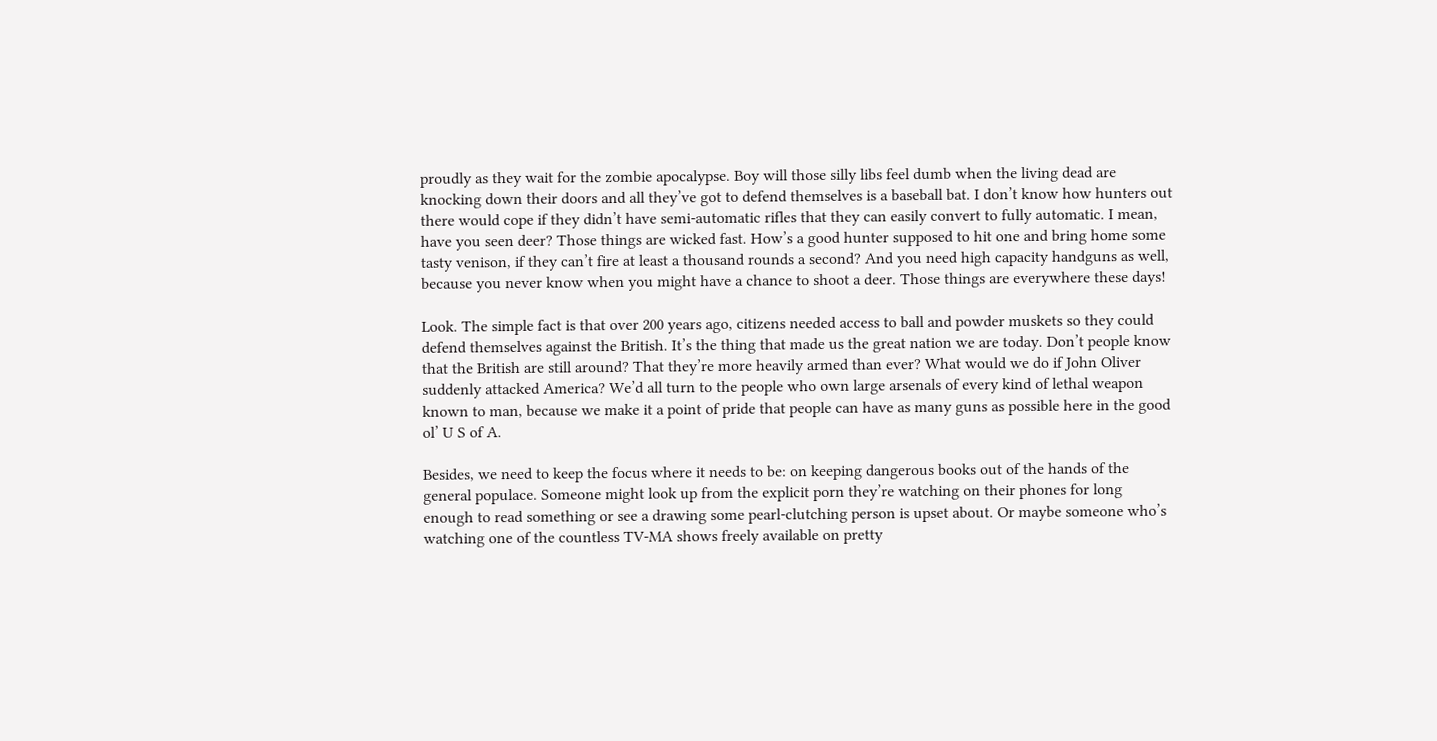proudly as they wait for the zombie apocalypse. Boy will those silly libs feel dumb when the living dead are knocking down their doors and all they’ve got to defend themselves is a baseball bat. I don’t know how hunters out there would cope if they didn’t have semi-automatic rifles that they can easily convert to fully automatic. I mean, have you seen deer? Those things are wicked fast. How’s a good hunter supposed to hit one and bring home some tasty venison, if they can’t fire at least a thousand rounds a second? And you need high capacity handguns as well, because you never know when you might have a chance to shoot a deer. Those things are everywhere these days!

Look. The simple fact is that over 200 years ago, citizens needed access to ball and powder muskets so they could defend themselves against the British. It’s the thing that made us the great nation we are today. Don’t people know that the British are still around? That they’re more heavily armed than ever? What would we do if John Oliver suddenly attacked America? We’d all turn to the people who own large arsenals of every kind of lethal weapon known to man, because we make it a point of pride that people can have as many guns as possible here in the good ol’ U S of A.

Besides, we need to keep the focus where it needs to be: on keeping dangerous books out of the hands of the general populace. Someone might look up from the explicit porn they’re watching on their phones for long enough to read something or see a drawing some pearl-clutching person is upset about. Or maybe someone who’s watching one of the countless TV-MA shows freely available on pretty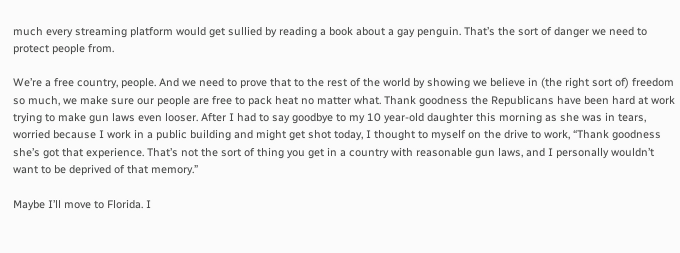much every streaming platform would get sullied by reading a book about a gay penguin. That’s the sort of danger we need to protect people from.

We’re a free country, people. And we need to prove that to the rest of the world by showing we believe in (the right sort of) freedom so much, we make sure our people are free to pack heat no matter what. Thank goodness the Republicans have been hard at work trying to make gun laws even looser. After I had to say goodbye to my 10 year-old daughter this morning as she was in tears, worried because I work in a public building and might get shot today, I thought to myself on the drive to work, “Thank goodness she’s got that experience. That’s not the sort of thing you get in a country with reasonable gun laws, and I personally wouldn’t want to be deprived of that memory.”

Maybe I’ll move to Florida. I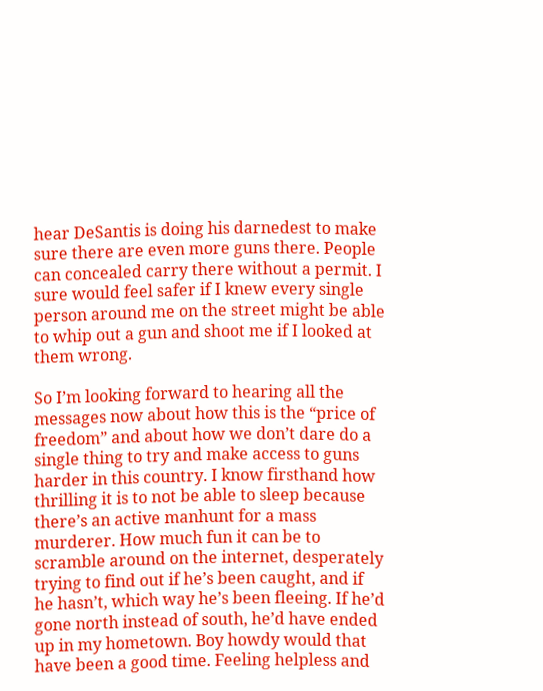hear DeSantis is doing his darnedest to make sure there are even more guns there. People can concealed carry there without a permit. I sure would feel safer if I knew every single person around me on the street might be able to whip out a gun and shoot me if I looked at them wrong.

So I’m looking forward to hearing all the messages now about how this is the “price of freedom” and about how we don’t dare do a single thing to try and make access to guns harder in this country. I know firsthand how thrilling it is to not be able to sleep because there’s an active manhunt for a mass murderer. How much fun it can be to scramble around on the internet, desperately trying to find out if he’s been caught, and if he hasn’t, which way he’s been fleeing. If he’d gone north instead of south, he’d have ended up in my hometown. Boy howdy would that have been a good time. Feeling helpless and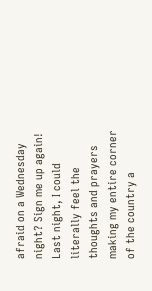afraid on a Wednesday night? Sign me up again! Last night, I could literally feel the thoughts and prayers making my entire corner of the country a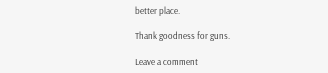better place.

Thank goodness for guns.

Leave a comment